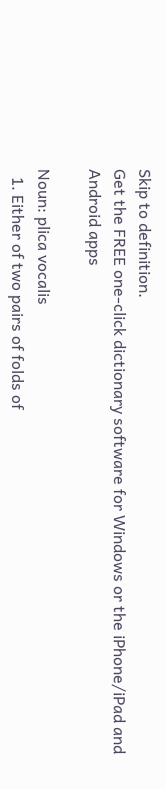Skip to definition.
Get the FREE one-click dictionary software for Windows or the iPhone/iPad and Android apps

Noun: plica vocalis
  1. Either of two pairs of folds of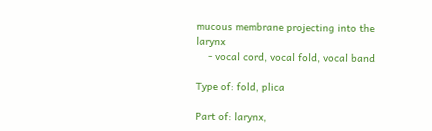mucous membrane projecting into the larynx
    - vocal cord, vocal fold, vocal band

Type of: fold, plica

Part of: larynx,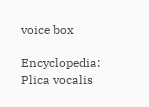voice box

Encyclopedia: Plica vocalis